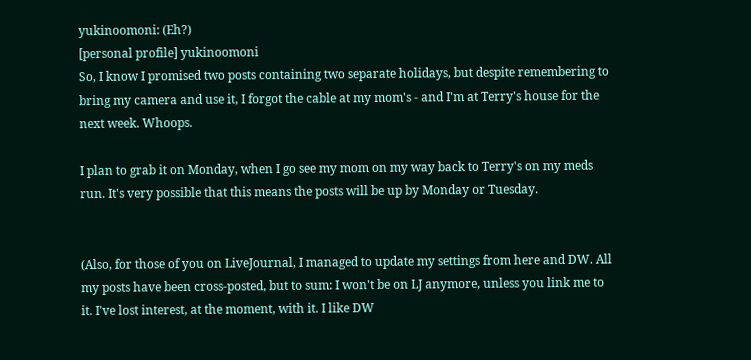yukinoomoni: (Eh?)
[personal profile] yukinoomoni
So, I know I promised two posts containing two separate holidays, but despite remembering to bring my camera and use it, I forgot the cable at my mom's - and I'm at Terry's house for the next week. Whoops.

I plan to grab it on Monday, when I go see my mom on my way back to Terry's on my meds run. It's very possible that this means the posts will be up by Monday or Tuesday.


(Also, for those of you on LiveJournal, I managed to update my settings from here and DW. All my posts have been cross-posted, but to sum: I won't be on LJ anymore, unless you link me to it. I've lost interest, at the moment, with it. I like DW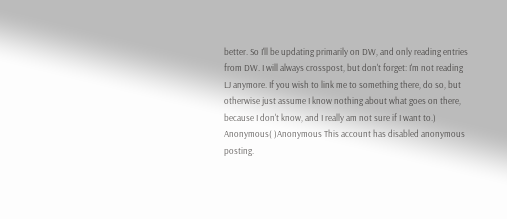better. So I'll be updating primarily on DW, and only reading entries from DW. I will always crosspost, but don't forget: I'm not reading LJ anymore. If you wish to link me to something there, do so, but otherwise just assume I know nothing about what goes on there, because I don't know, and I really am not sure if I want to.)
Anonymous( )Anonymous This account has disabled anonymous posting.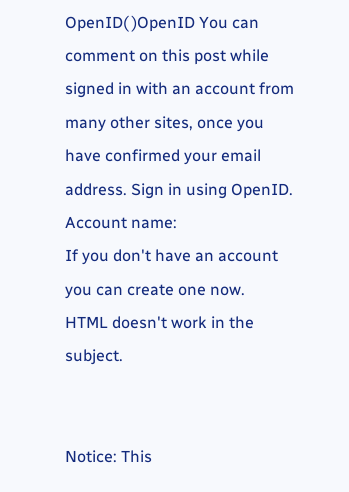OpenID( )OpenID You can comment on this post while signed in with an account from many other sites, once you have confirmed your email address. Sign in using OpenID.
Account name:
If you don't have an account you can create one now.
HTML doesn't work in the subject.


Notice: This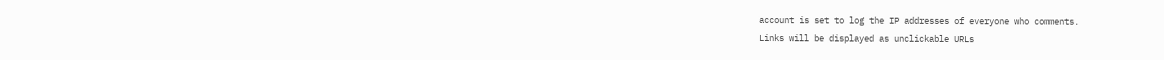account is set to log the IP addresses of everyone who comments.
Links will be displayed as unclickable URLs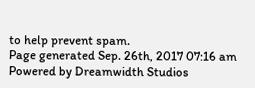to help prevent spam.
Page generated Sep. 26th, 2017 07:16 am
Powered by Dreamwidth Studios